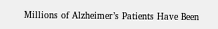Millions of Alzheimer’s Patients Have Been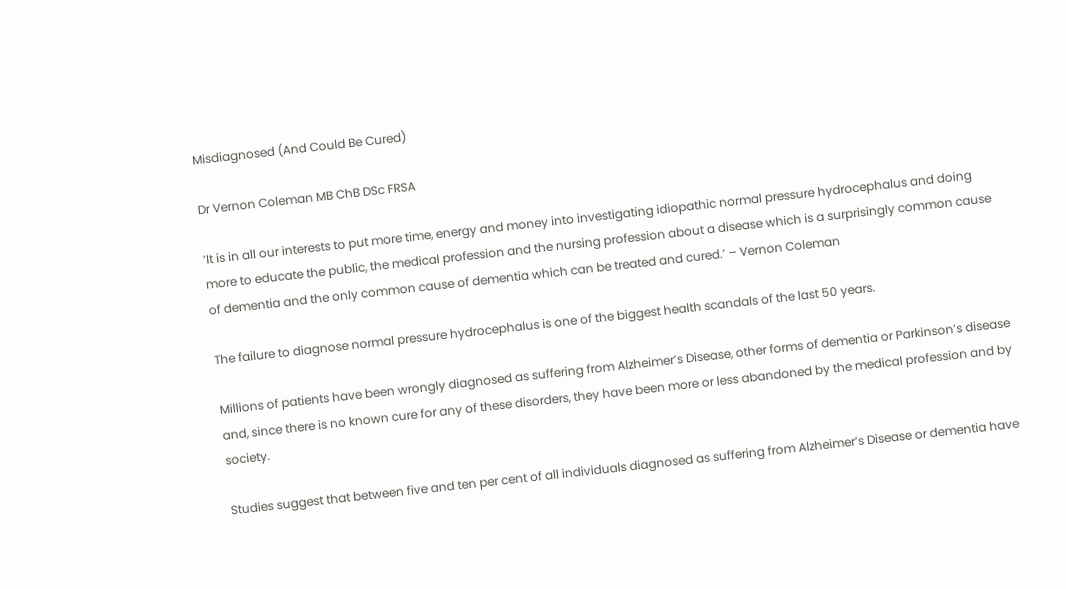Misdiagnosed (And Could Be Cured)

Dr Vernon Coleman MB ChB DSc FRSA

‘It is in all our interests to put more time, energy and money into investigating idiopathic normal pressure hydrocephalus and doing more to educate the public, the medical profession and the nursing profession about a disease which is a surprisingly common cause of dementia and the only common cause of dementia which can be treated and cured.’ – Vernon Coleman

The failure to diagnose normal pressure hydrocephalus is one of the biggest health scandals of the last 50 years.

Millions of patients have been wrongly diagnosed as suffering from Alzheimer’s Disease, other forms of dementia or Parkinson’s disease and, since there is no known cure for any of these disorders, they have been more or less abandoned by the medical profession and by society.

Studies suggest that between five and ten per cent of all individuals diagnosed as suffering from Alzheimer’s Disease or dementia have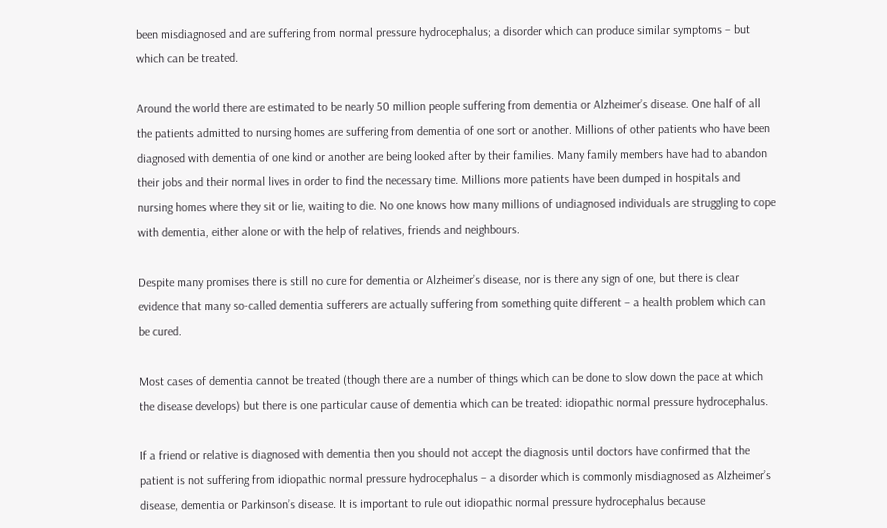been misdiagnosed and are suffering from normal pressure hydrocephalus; a disorder which can produce similar symptoms – but which can be treated.

Around the world there are estimated to be nearly 50 million people suffering from dementia or Alzheimer’s disease. One half of all the patients admitted to nursing homes are suffering from dementia of one sort or another. Millions of other patients who have been diagnosed with dementia of one kind or another are being looked after by their families. Many family members have had to abandon their jobs and their normal lives in order to find the necessary time. Millions more patients have been dumped in hospitals and nursing homes where they sit or lie, waiting to die. No one knows how many millions of undiagnosed individuals are struggling to cope with dementia, either alone or with the help of relatives, friends and neighbours.

Despite many promises there is still no cure for dementia or Alzheimer’s disease, nor is there any sign of one, but there is clear evidence that many so-called dementia sufferers are actually suffering from something quite different – a health problem which can be cured.

Most cases of dementia cannot be treated (though there are a number of things which can be done to slow down the pace at which the disease develops) but there is one particular cause of dementia which can be treated: idiopathic normal pressure hydrocephalus.

If a friend or relative is diagnosed with dementia then you should not accept the diagnosis until doctors have confirmed that the patient is not suffering from idiopathic normal pressure hydrocephalus – a disorder which is commonly misdiagnosed as Alzheimer’s disease, dementia or Parkinson’s disease. It is important to rule out idiopathic normal pressure hydrocephalus because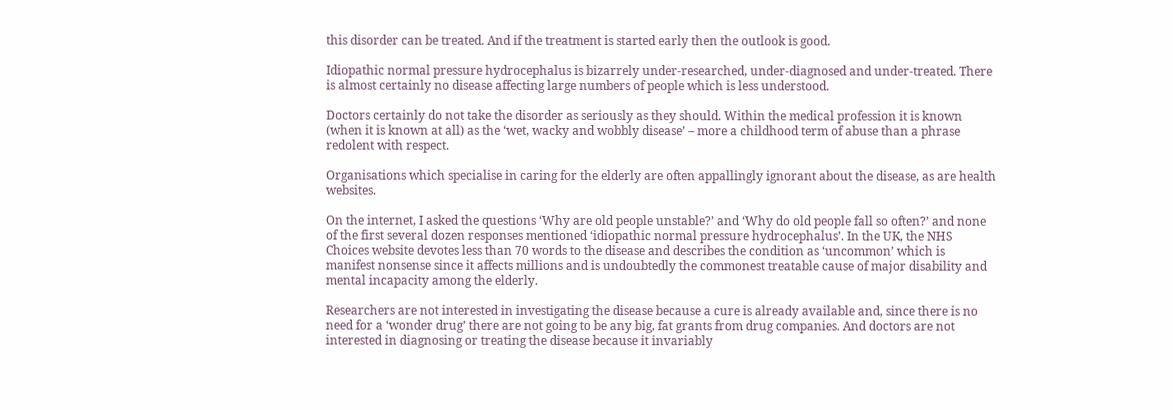this disorder can be treated. And if the treatment is started early then the outlook is good.

Idiopathic normal pressure hydrocephalus is bizarrely under-researched, under-diagnosed and under-treated. There is almost certainly no disease affecting large numbers of people which is less understood.

Doctors certainly do not take the disorder as seriously as they should. Within the medical profession it is known (when it is known at all) as the ‘wet, wacky and wobbly disease’ – more a childhood term of abuse than a phrase redolent with respect.

Organisations which specialise in caring for the elderly are often appallingly ignorant about the disease, as are health websites.

On the internet, I asked the questions ‘Why are old people unstable?’ and ‘Why do old people fall so often?’ and none of the first several dozen responses mentioned ‘idiopathic normal pressure hydrocephalus’. In the UK, the NHS Choices website devotes less than 70 words to the disease and describes the condition as ‘uncommon’ which is manifest nonsense since it affects millions and is undoubtedly the commonest treatable cause of major disability and mental incapacity among the elderly.

Researchers are not interested in investigating the disease because a cure is already available and, since there is no need for a ‘wonder drug’ there are not going to be any big, fat grants from drug companies. And doctors are not interested in diagnosing or treating the disease because it invariably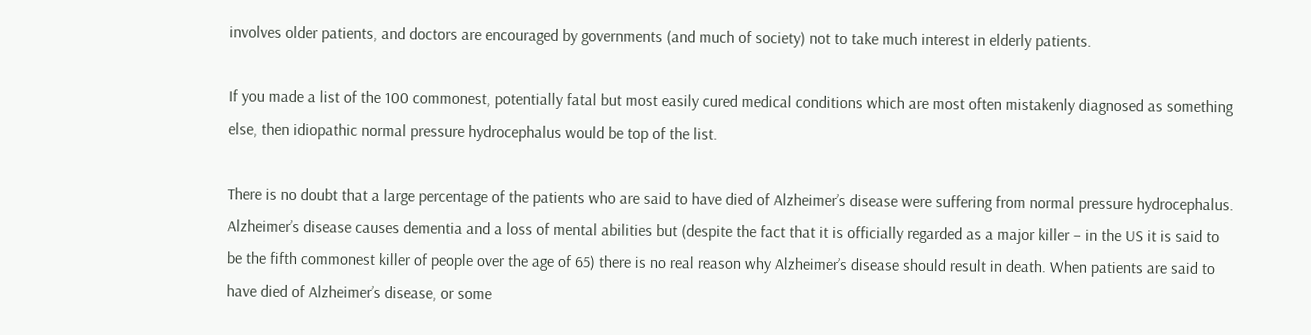involves older patients, and doctors are encouraged by governments (and much of society) not to take much interest in elderly patients.

If you made a list of the 100 commonest, potentially fatal but most easily cured medical conditions which are most often mistakenly diagnosed as something else, then idiopathic normal pressure hydrocephalus would be top of the list.

There is no doubt that a large percentage of the patients who are said to have died of Alzheimer’s disease were suffering from normal pressure hydrocephalus. Alzheimer’s disease causes dementia and a loss of mental abilities but (despite the fact that it is officially regarded as a major killer – in the US it is said to be the fifth commonest killer of people over the age of 65) there is no real reason why Alzheimer’s disease should result in death. When patients are said to have died of Alzheimer’s disease, or some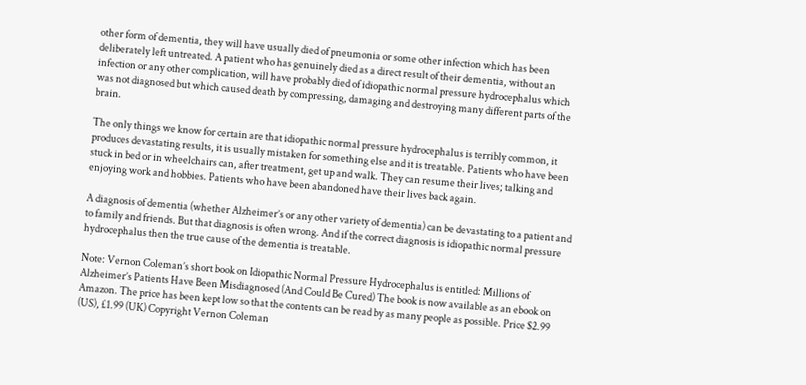other form of dementia, they will have usually died of pneumonia or some other infection which has been deliberately left untreated. A patient who has genuinely died as a direct result of their dementia, without an infection or any other complication, will have probably died of idiopathic normal pressure hydrocephalus which was not diagnosed but which caused death by compressing, damaging and destroying many different parts of the brain.

The only things we know for certain are that idiopathic normal pressure hydrocephalus is terribly common, it produces devastating results, it is usually mistaken for something else and it is treatable. Patients who have been stuck in bed or in wheelchairs can, after treatment, get up and walk. They can resume their lives; talking and enjoying work and hobbies. Patients who have been abandoned have their lives back again.

A diagnosis of dementia (whether Alzheimer’s or any other variety of dementia) can be devastating to a patient and to family and friends. But that diagnosis is often wrong. And if the correct diagnosis is idiopathic normal pressure hydrocephalus then the true cause of the dementia is treatable.

Note: Vernon Coleman’s short book on Idiopathic Normal Pressure Hydrocephalus is entitled: Millions of Alzheimer’s Patients Have Been Misdiagnosed (And Could Be Cured) The book is now available as an ebook on Amazon. The price has been kept low so that the contents can be read by as many people as possible. Price $2.99 (US), £1.99 (UK) Copyright Vernon Coleman